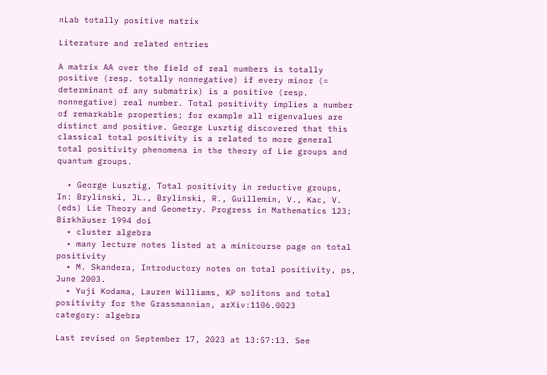nLab totally positive matrix

Literature and related entries

A matrix AA over the field of real numbers is totally positive (resp. totally nonnegative) if every minor (= determinant of any submatrix) is a positive (resp. nonnegative) real number. Total positivity implies a number of remarkable properties; for example all eigenvalues are distinct and positive. George Lusztig discovered that this classical total positivity is a related to more general total positivity phenomena in the theory of Lie groups and quantum groups.

  • George Lusztig, Total positivity in reductive groups, In: Brylinski, JL., Brylinski, R., Guillemin, V., Kac, V. (eds) Lie Theory and Geometry. Progress in Mathematics 123; Birkhäuser 1994 doi
  • cluster algebra
  • many lecture notes listed at a minicourse page on total positivity
  • M. Skandera, Introductory notes on total positivity, ps, June 2003.
  • Yuji Kodama, Lauren Williams, KP solitons and total positivity for the Grassmannian, arXiv:1106.0023
category: algebra

Last revised on September 17, 2023 at 13:57:13. See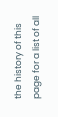the history of this page for a list of all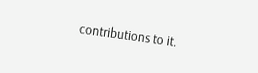contributions to it.